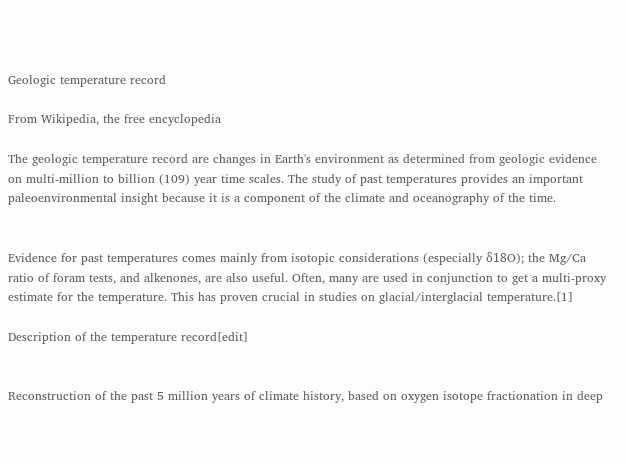Geologic temperature record

From Wikipedia, the free encyclopedia

The geologic temperature record are changes in Earth's environment as determined from geologic evidence on multi-million to billion (109) year time scales. The study of past temperatures provides an important paleoenvironmental insight because it is a component of the climate and oceanography of the time.


Evidence for past temperatures comes mainly from isotopic considerations (especially δ18O); the Mg/Ca ratio of foram tests, and alkenones, are also useful. Often, many are used in conjunction to get a multi-proxy estimate for the temperature. This has proven crucial in studies on glacial/interglacial temperature.[1]

Description of the temperature record[edit]


Reconstruction of the past 5 million years of climate history, based on oxygen isotope fractionation in deep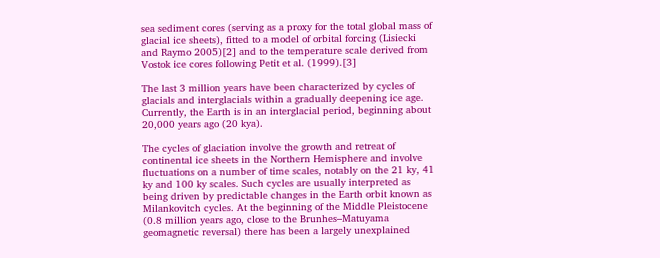sea sediment cores (serving as a proxy for the total global mass of glacial ice sheets), fitted to a model of orbital forcing (Lisiecki and Raymo 2005)[2] and to the temperature scale derived from Vostok ice cores following Petit et al. (1999).[3]

The last 3 million years have been characterized by cycles of glacials and interglacials within a gradually deepening ice age. Currently, the Earth is in an interglacial period, beginning about 20,000 years ago (20 kya).

The cycles of glaciation involve the growth and retreat of continental ice sheets in the Northern Hemisphere and involve fluctuations on a number of time scales, notably on the 21 ky, 41 ky and 100 ky scales. Such cycles are usually interpreted as being driven by predictable changes in the Earth orbit known as Milankovitch cycles. At the beginning of the Middle Pleistocene (0.8 million years ago, close to the Brunhes–Matuyama geomagnetic reversal) there has been a largely unexplained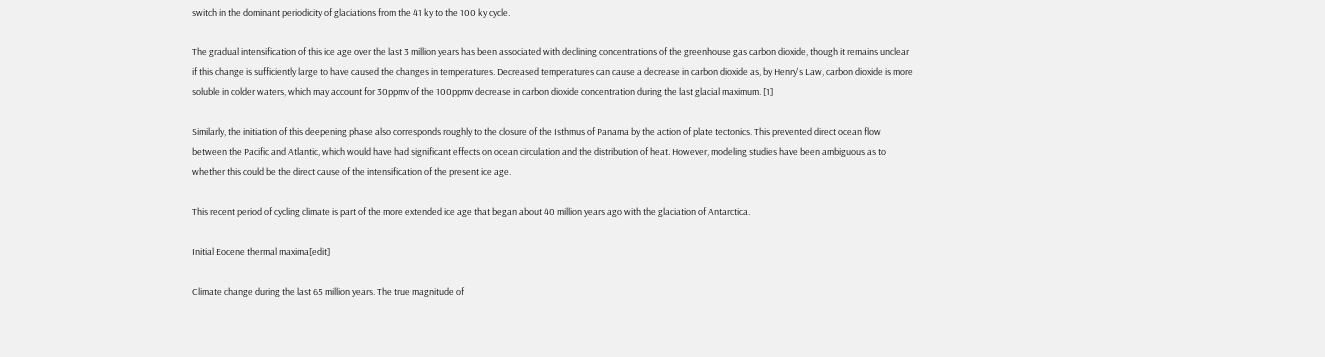switch in the dominant periodicity of glaciations from the 41 ky to the 100 ky cycle.

The gradual intensification of this ice age over the last 3 million years has been associated with declining concentrations of the greenhouse gas carbon dioxide, though it remains unclear if this change is sufficiently large to have caused the changes in temperatures. Decreased temperatures can cause a decrease in carbon dioxide as, by Henry's Law, carbon dioxide is more soluble in colder waters, which may account for 30ppmv of the 100ppmv decrease in carbon dioxide concentration during the last glacial maximum. [1]

Similarly, the initiation of this deepening phase also corresponds roughly to the closure of the Isthmus of Panama by the action of plate tectonics. This prevented direct ocean flow between the Pacific and Atlantic, which would have had significant effects on ocean circulation and the distribution of heat. However, modeling studies have been ambiguous as to whether this could be the direct cause of the intensification of the present ice age.

This recent period of cycling climate is part of the more extended ice age that began about 40 million years ago with the glaciation of Antarctica.

Initial Eocene thermal maxima[edit]

Climate change during the last 65 million years. The true magnitude of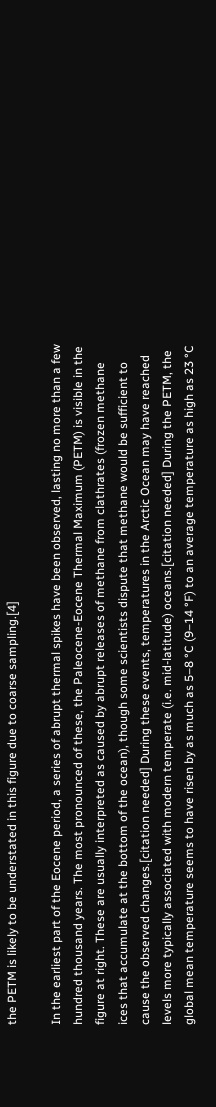the PETM is likely to be understated in this figure due to coarse sampling.[4]

In the earliest part of the Eocene period, a series of abrupt thermal spikes have been observed, lasting no more than a few hundred thousand years. The most pronounced of these, the Paleocene-Eocene Thermal Maximum (PETM) is visible in the figure at right. These are usually interpreted as caused by abrupt releases of methane from clathrates (frozen methane ices that accumulate at the bottom of the ocean), though some scientists dispute that methane would be sufficient to cause the observed changes.[citation needed] During these events, temperatures in the Arctic Ocean may have reached levels more typically associated with modern temperate (i.e. mid-latitude) oceans.[citation needed] During the PETM, the global mean temperature seems to have risen by as much as 5–8 °C (9–14 °F) to an average temperature as high as 23 °C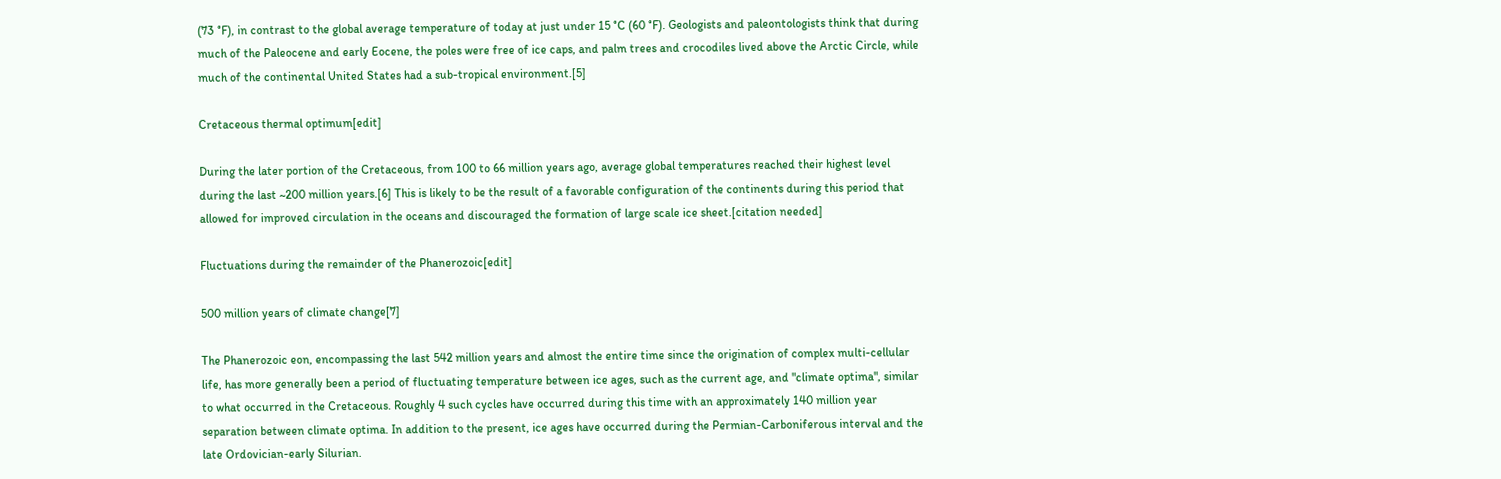(73 °F), in contrast to the global average temperature of today at just under 15 °C (60 °F). Geologists and paleontologists think that during much of the Paleocene and early Eocene, the poles were free of ice caps, and palm trees and crocodiles lived above the Arctic Circle, while much of the continental United States had a sub-tropical environment.[5]

Cretaceous thermal optimum[edit]

During the later portion of the Cretaceous, from 100 to 66 million years ago, average global temperatures reached their highest level during the last ~200 million years.[6] This is likely to be the result of a favorable configuration of the continents during this period that allowed for improved circulation in the oceans and discouraged the formation of large scale ice sheet.[citation needed]

Fluctuations during the remainder of the Phanerozoic[edit]

500 million years of climate change[7]

The Phanerozoic eon, encompassing the last 542 million years and almost the entire time since the origination of complex multi-cellular life, has more generally been a period of fluctuating temperature between ice ages, such as the current age, and "climate optima", similar to what occurred in the Cretaceous. Roughly 4 such cycles have occurred during this time with an approximately 140 million year separation between climate optima. In addition to the present, ice ages have occurred during the Permian-Carboniferous interval and the late Ordovician-early Silurian.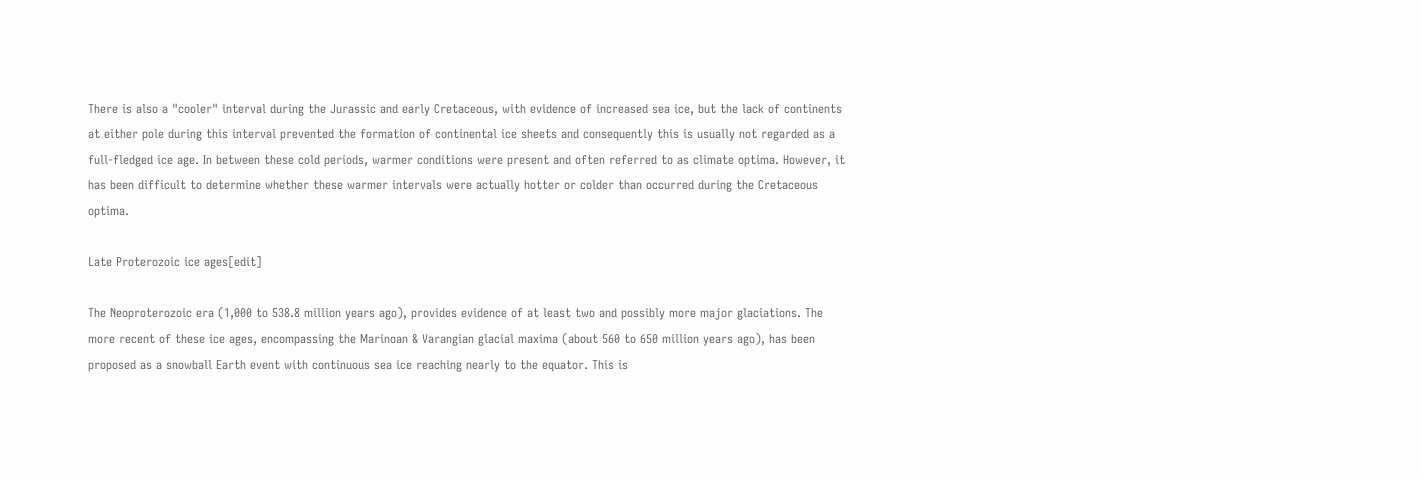There is also a "cooler" interval during the Jurassic and early Cretaceous, with evidence of increased sea ice, but the lack of continents at either pole during this interval prevented the formation of continental ice sheets and consequently this is usually not regarded as a full-fledged ice age. In between these cold periods, warmer conditions were present and often referred to as climate optima. However, it has been difficult to determine whether these warmer intervals were actually hotter or colder than occurred during the Cretaceous optima.

Late Proterozoic ice ages[edit]

The Neoproterozoic era (1,000 to 538.8 million years ago), provides evidence of at least two and possibly more major glaciations. The more recent of these ice ages, encompassing the Marinoan & Varangian glacial maxima (about 560 to 650 million years ago), has been proposed as a snowball Earth event with continuous sea ice reaching nearly to the equator. This is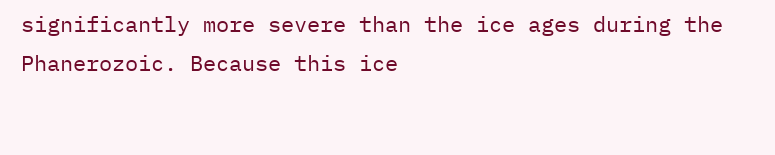significantly more severe than the ice ages during the Phanerozoic. Because this ice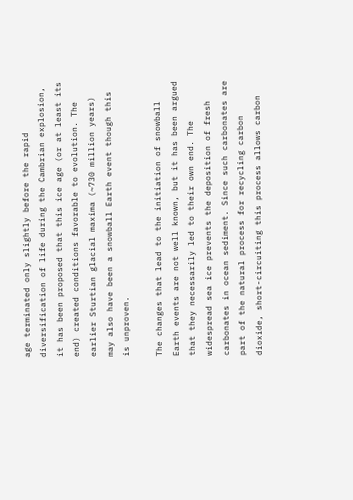age terminated only slightly before the rapid diversification of life during the Cambrian explosion, it has been proposed that this ice age (or at least its end) created conditions favorable to evolution. The earlier Sturtian glacial maxima (~730 million years) may also have been a snowball Earth event though this is unproven.

The changes that lead to the initiation of snowball Earth events are not well known, but it has been argued that they necessarily led to their own end. The widespread sea ice prevents the deposition of fresh carbonates in ocean sediment. Since such carbonates are part of the natural process for recycling carbon dioxide, short-circuiting this process allows carbon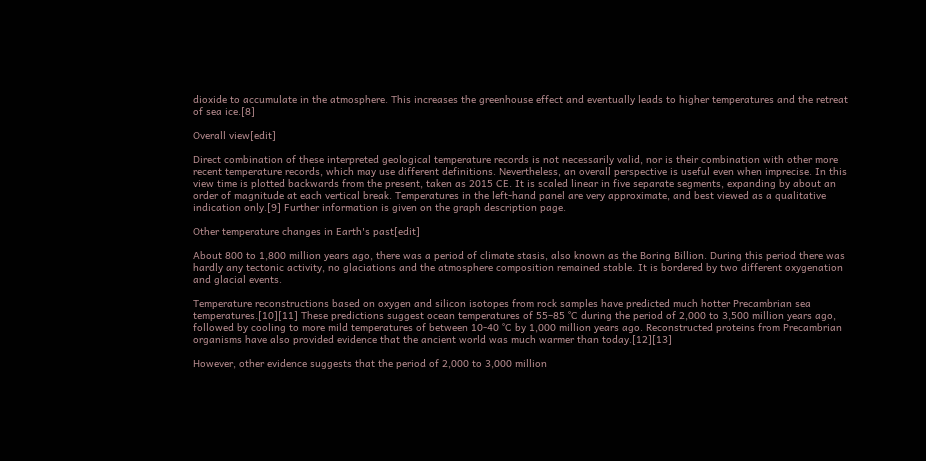dioxide to accumulate in the atmosphere. This increases the greenhouse effect and eventually leads to higher temperatures and the retreat of sea ice.[8]

Overall view[edit]

Direct combination of these interpreted geological temperature records is not necessarily valid, nor is their combination with other more recent temperature records, which may use different definitions. Nevertheless, an overall perspective is useful even when imprecise. In this view time is plotted backwards from the present, taken as 2015 CE. It is scaled linear in five separate segments, expanding by about an order of magnitude at each vertical break. Temperatures in the left-hand panel are very approximate, and best viewed as a qualitative indication only.[9] Further information is given on the graph description page.

Other temperature changes in Earth's past[edit]

About 800 to 1,800 million years ago, there was a period of climate stasis, also known as the Boring Billion. During this period there was hardly any tectonic activity, no glaciations and the atmosphere composition remained stable. It is bordered by two different oxygenation and glacial events.

Temperature reconstructions based on oxygen and silicon isotopes from rock samples have predicted much hotter Precambrian sea temperatures.[10][11] These predictions suggest ocean temperatures of 55–85 °C during the period of 2,000 to 3,500 million years ago, followed by cooling to more mild temperatures of between 10-40 °C by 1,000 million years ago. Reconstructed proteins from Precambrian organisms have also provided evidence that the ancient world was much warmer than today.[12][13]

However, other evidence suggests that the period of 2,000 to 3,000 million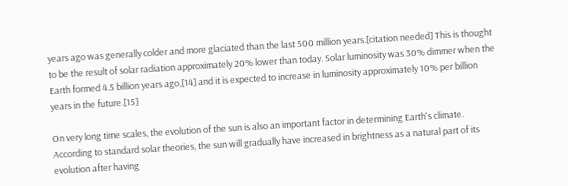years ago was generally colder and more glaciated than the last 500 million years.[citation needed] This is thought to be the result of solar radiation approximately 20% lower than today. Solar luminosity was 30% dimmer when the Earth formed 4.5 billion years ago,[14] and it is expected to increase in luminosity approximately 10% per billion years in the future.[15]

On very long time scales, the evolution of the sun is also an important factor in determining Earth's climate. According to standard solar theories, the sun will gradually have increased in brightness as a natural part of its evolution after having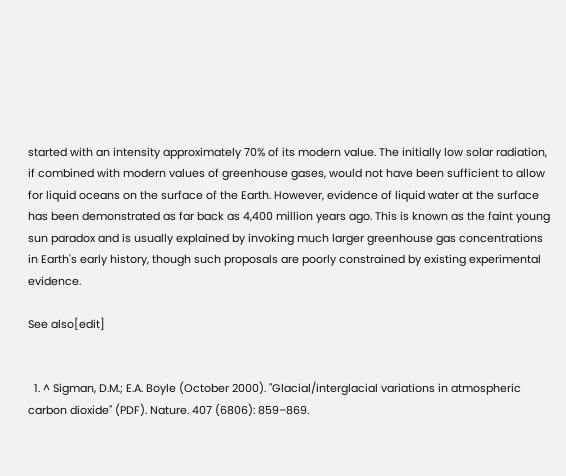started with an intensity approximately 70% of its modern value. The initially low solar radiation, if combined with modern values of greenhouse gases, would not have been sufficient to allow for liquid oceans on the surface of the Earth. However, evidence of liquid water at the surface has been demonstrated as far back as 4,400 million years ago. This is known as the faint young sun paradox and is usually explained by invoking much larger greenhouse gas concentrations in Earth's early history, though such proposals are poorly constrained by existing experimental evidence.

See also[edit]


  1. ^ Sigman, D.M.; E.A. Boyle (October 2000). "Glacial/interglacial variations in atmospheric carbon dioxide" (PDF). Nature. 407 (6806): 859–869.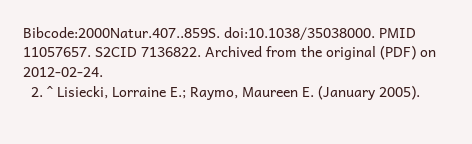Bibcode:2000Natur.407..859S. doi:10.1038/35038000. PMID 11057657. S2CID 7136822. Archived from the original (PDF) on 2012-02-24.
  2. ^ Lisiecki, Lorraine E.; Raymo, Maureen E. (January 2005).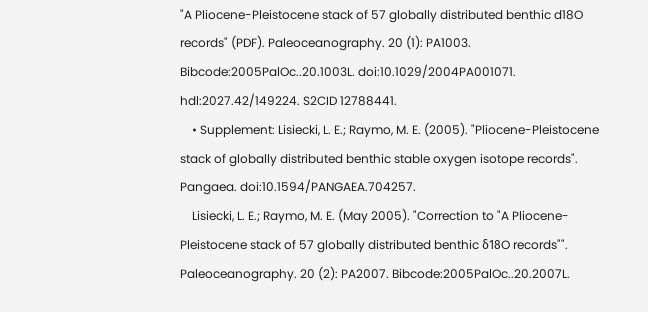"A Pliocene-Pleistocene stack of 57 globally distributed benthic d18O records" (PDF). Paleoceanography. 20 (1): PA1003. Bibcode:2005PalOc..20.1003L. doi:10.1029/2004PA001071. hdl:2027.42/149224. S2CID 12788441.
    • Supplement: Lisiecki, L. E.; Raymo, M. E. (2005). "Pliocene-Pleistocene stack of globally distributed benthic stable oxygen isotope records". Pangaea. doi:10.1594/PANGAEA.704257.
    Lisiecki, L. E.; Raymo, M. E. (May 2005). "Correction to "A Pliocene-Pleistocene stack of 57 globally distributed benthic δ18O records"". Paleoceanography. 20 (2): PA2007. Bibcode:2005PalOc..20.2007L.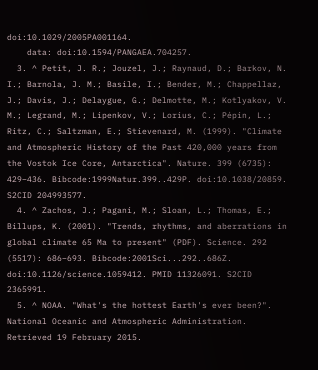doi:10.1029/2005PA001164.
    data: doi:10.1594/PANGAEA.704257.
  3. ^ Petit, J. R.; Jouzel, J.; Raynaud, D.; Barkov, N. I.; Barnola, J. M.; Basile, I.; Bender, M.; Chappellaz, J.; Davis, J.; Delaygue, G.; Delmotte, M.; Kotlyakov, V. M.; Legrand, M.; Lipenkov, V.; Lorius, C.; Pépin, L.; Ritz, C.; Saltzman, E.; Stievenard, M. (1999). "Climate and Atmospheric History of the Past 420,000 years from the Vostok Ice Core, Antarctica". Nature. 399 (6735): 429–436. Bibcode:1999Natur.399..429P. doi:10.1038/20859. S2CID 204993577.
  4. ^ Zachos, J.; Pagani, M.; Sloan, L.; Thomas, E.; Billups, K. (2001). "Trends, rhythms, and aberrations in global climate 65 Ma to present" (PDF). Science. 292 (5517): 686–693. Bibcode:2001Sci...292..686Z. doi:10.1126/science.1059412. PMID 11326091. S2CID 2365991.
  5. ^ NOAA. "What's the hottest Earth's ever been?". National Oceanic and Atmospheric Administration. Retrieved 19 February 2015.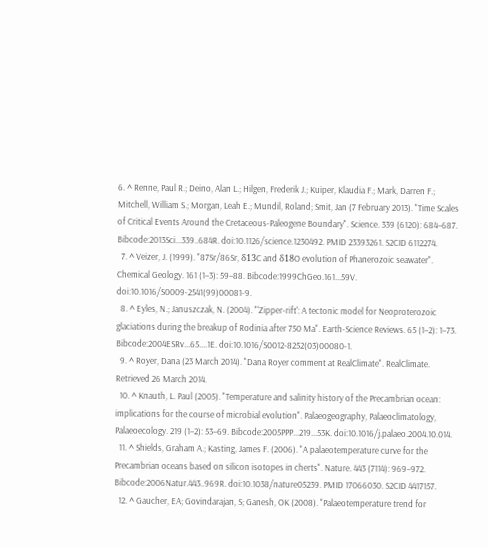6. ^ Renne, Paul R.; Deino, Alan L.; Hilgen, Frederik J.; Kuiper, Klaudia F.; Mark, Darren F.; Mitchell, William S.; Morgan, Leah E.; Mundil, Roland; Smit, Jan (7 February 2013). "Time Scales of Critical Events Around the Cretaceous-Paleogene Boundary". Science. 339 (6120): 684–687. Bibcode:2013Sci...339..684R. doi:10.1126/science.1230492. PMID 23393261. S2CID 6112274.
  7. ^ Veizer, J. (1999). "87Sr/86Sr, δ13C and δ18O evolution of Phanerozoic seawater". Chemical Geology. 161 (1–3): 59–88. Bibcode:1999ChGeo.161...59V. doi:10.1016/S0009-2541(99)00081-9.
  8. ^ Eyles, N.; Januszczak, N. (2004). "'Zipper-rift': A tectonic model for Neoproterozoic glaciations during the breakup of Rodinia after 750 Ma". Earth-Science Reviews. 65 (1–2): 1–73. Bibcode:2004ESRv...65....1E. doi:10.1016/S0012-8252(03)00080-1.
  9. ^ Royer, Dana (23 March 2014). "Dana Royer comment at RealClimate". RealClimate. Retrieved 26 March 2014.
  10. ^ Knauth, L. Paul (2005). "Temperature and salinity history of the Precambrian ocean: implications for the course of microbial evolution". Palaeogeography, Palaeoclimatology, Palaeoecology. 219 (1–2): 53–69. Bibcode:2005PPP...219...53K. doi:10.1016/j.palaeo.2004.10.014.
  11. ^ Shields, Graham A.; Kasting, James F. (2006). "A palaeotemperature curve for the Precambrian oceans based on silicon isotopes in cherts". Nature. 443 (7114): 969–972. Bibcode:2006Natur.443..969R. doi:10.1038/nature05239. PMID 17066030. S2CID 4417157.
  12. ^ Gaucher, EA; Govindarajan, S; Ganesh, OK (2008). "Palaeotemperature trend for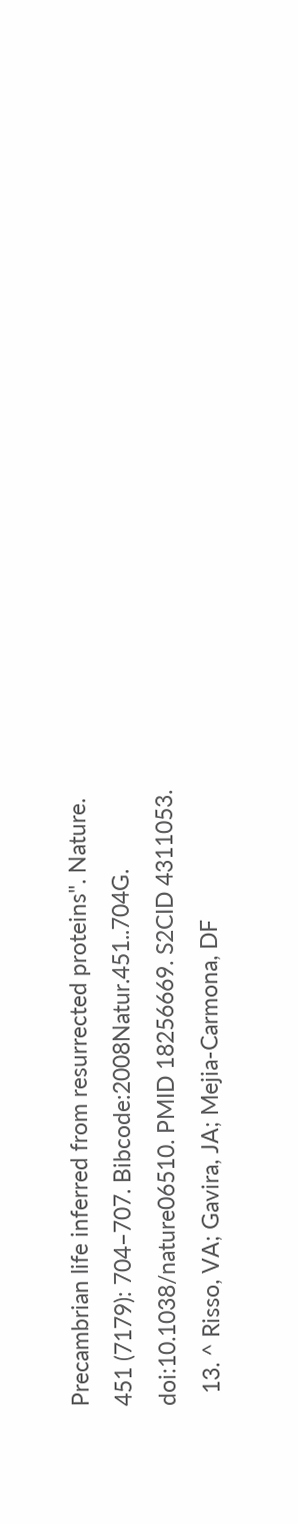Precambrian life inferred from resurrected proteins". Nature. 451 (7179): 704–707. Bibcode:2008Natur.451..704G. doi:10.1038/nature06510. PMID 18256669. S2CID 4311053.
  13. ^ Risso, VA; Gavira, JA; Mejia-Carmona, DF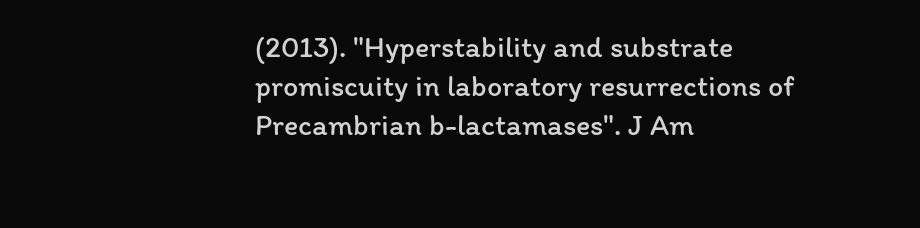(2013). "Hyperstability and substrate promiscuity in laboratory resurrections of Precambrian b-lactamases". J Am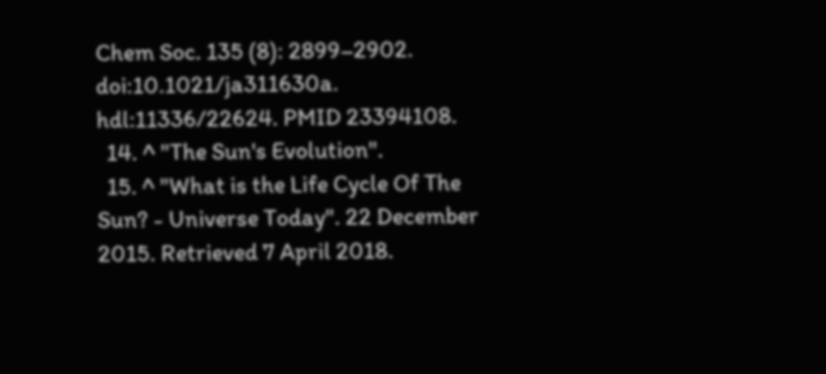Chem Soc. 135 (8): 2899–2902. doi:10.1021/ja311630a. hdl:11336/22624. PMID 23394108.
  14. ^ "The Sun's Evolution".
  15. ^ "What is the Life Cycle Of The Sun? - Universe Today". 22 December 2015. Retrieved 7 April 2018.